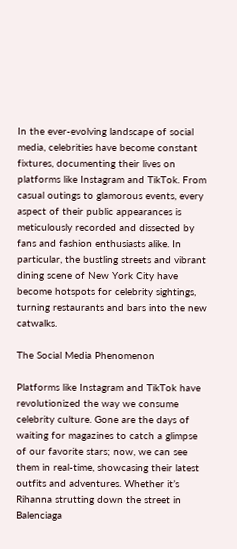In the ever-evolving landscape of social media, celebrities have become constant fixtures, documenting their lives on platforms like Instagram and TikTok. From casual outings to glamorous events, every aspect of their public appearances is meticulously recorded and dissected by fans and fashion enthusiasts alike. In particular, the bustling streets and vibrant dining scene of New York City have become hotspots for celebrity sightings, turning restaurants and bars into the new catwalks.

The Social Media Phenomenon

Platforms like Instagram and TikTok have revolutionized the way we consume celebrity culture. Gone are the days of waiting for magazines to catch a glimpse of our favorite stars; now, we can see them in real-time, showcasing their latest outfits and adventures. Whether it’s Rihanna strutting down the street in Balenciaga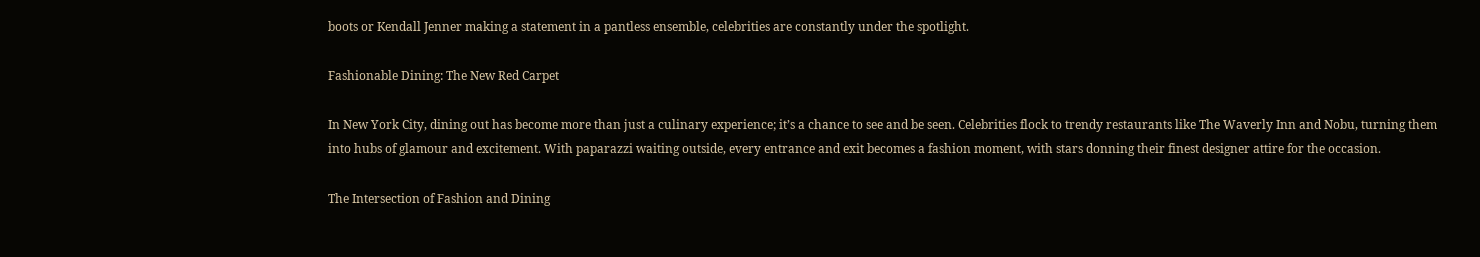boots or Kendall Jenner making a statement in a pantless ensemble, celebrities are constantly under the spotlight.

Fashionable Dining: The New Red Carpet

In New York City, dining out has become more than just a culinary experience; it’s a chance to see and be seen. Celebrities flock to trendy restaurants like The Waverly Inn and Nobu, turning them into hubs of glamour and excitement. With paparazzi waiting outside, every entrance and exit becomes a fashion moment, with stars donning their finest designer attire for the occasion.

The Intersection of Fashion and Dining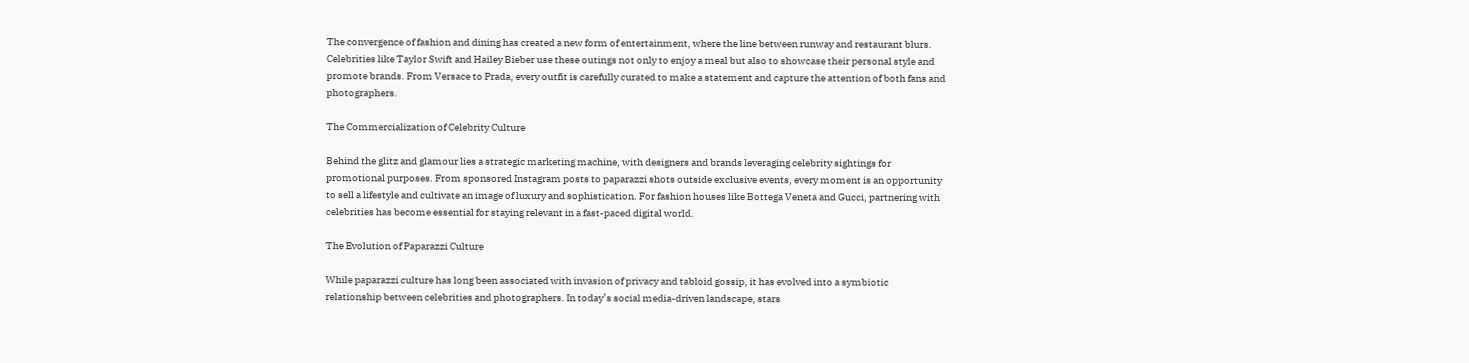The convergence of fashion and dining has created a new form of entertainment, where the line between runway and restaurant blurs. Celebrities like Taylor Swift and Hailey Bieber use these outings not only to enjoy a meal but also to showcase their personal style and promote brands. From Versace to Prada, every outfit is carefully curated to make a statement and capture the attention of both fans and photographers.

The Commercialization of Celebrity Culture

Behind the glitz and glamour lies a strategic marketing machine, with designers and brands leveraging celebrity sightings for promotional purposes. From sponsored Instagram posts to paparazzi shots outside exclusive events, every moment is an opportunity to sell a lifestyle and cultivate an image of luxury and sophistication. For fashion houses like Bottega Veneta and Gucci, partnering with celebrities has become essential for staying relevant in a fast-paced digital world.

The Evolution of Paparazzi Culture

While paparazzi culture has long been associated with invasion of privacy and tabloid gossip, it has evolved into a symbiotic relationship between celebrities and photographers. In today’s social media-driven landscape, stars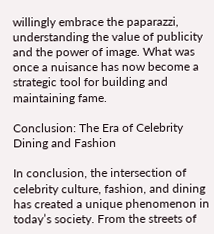willingly embrace the paparazzi, understanding the value of publicity and the power of image. What was once a nuisance has now become a strategic tool for building and maintaining fame.

Conclusion: The Era of Celebrity Dining and Fashion

In conclusion, the intersection of celebrity culture, fashion, and dining has created a unique phenomenon in today’s society. From the streets of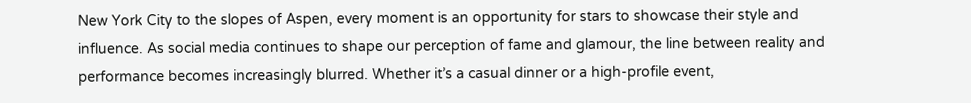New York City to the slopes of Aspen, every moment is an opportunity for stars to showcase their style and influence. As social media continues to shape our perception of fame and glamour, the line between reality and performance becomes increasingly blurred. Whether it’s a casual dinner or a high-profile event,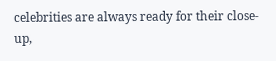celebrities are always ready for their close-up,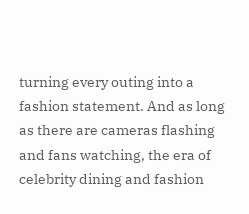turning every outing into a fashion statement. And as long as there are cameras flashing and fans watching, the era of celebrity dining and fashion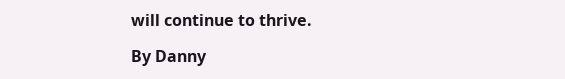will continue to thrive.

By Danny